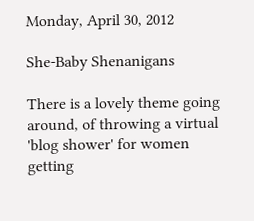Monday, April 30, 2012

She-Baby Shenanigans

There is a lovely theme going around, of throwing a virtual 'blog shower' for women getting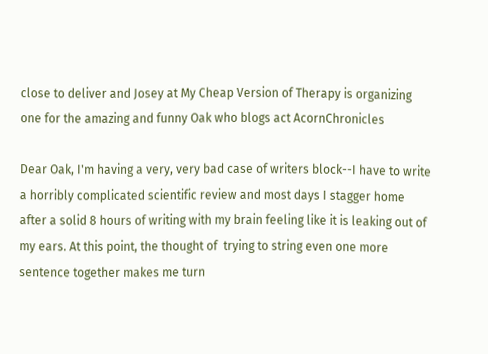close to deliver and Josey at My Cheap Version of Therapy is organizing one for the amazing and funny Oak who blogs act AcornChronicles

Dear Oak, I'm having a very, very bad case of writers block--I have to write a horribly complicated scientific review and most days I stagger home after a solid 8 hours of writing with my brain feeling like it is leaking out of my ears. At this point, the thought of  trying to string even one more sentence together makes me turn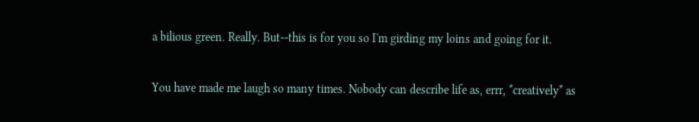a bilious green. Really. But--this is for you so I'm girding my loins and going for it.

You have made me laugh so many times. Nobody can describe life as, errr, *creatively* as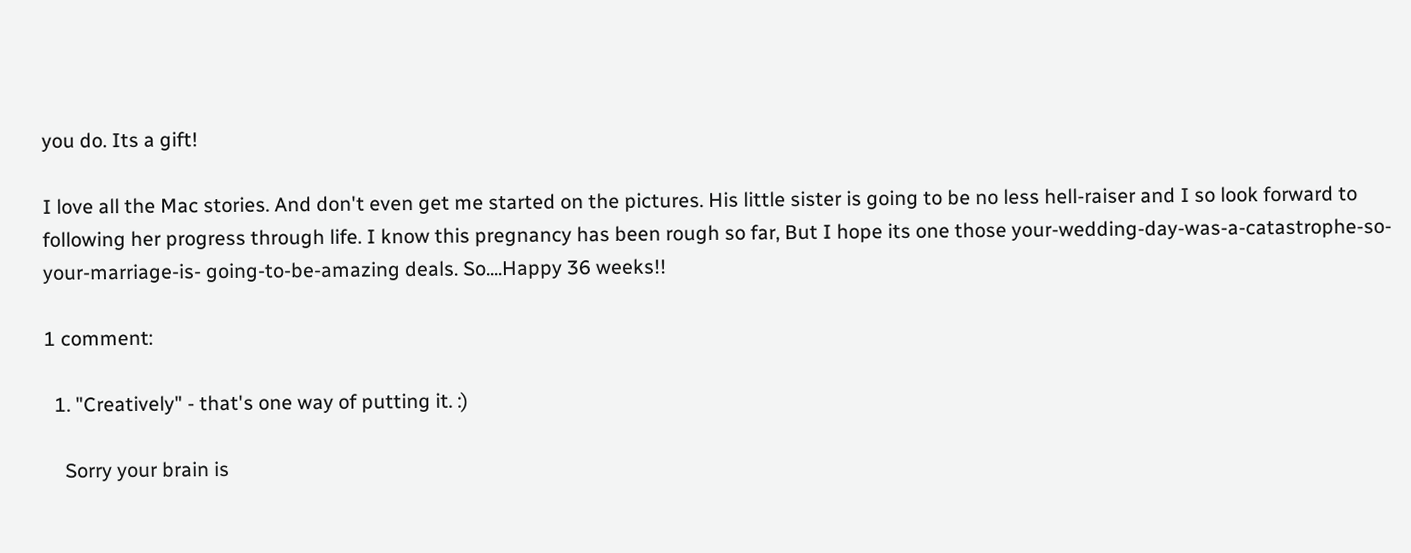you do. Its a gift!

I love all the Mac stories. And don't even get me started on the pictures. His little sister is going to be no less hell-raiser and I so look forward to following her progress through life. I know this pregnancy has been rough so far, But I hope its one those your-wedding-day-was-a-catastrophe-so-your-marriage-is- going-to-be-amazing deals. So....Happy 36 weeks!!

1 comment:

  1. "Creatively" - that's one way of putting it. :)

    Sorry your brain is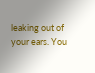leaking out of your ears. You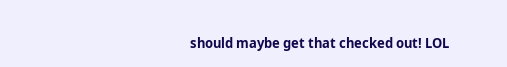should maybe get that checked out! LOL